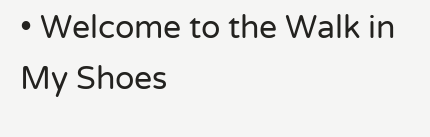• Welcome to the Walk in My Shoes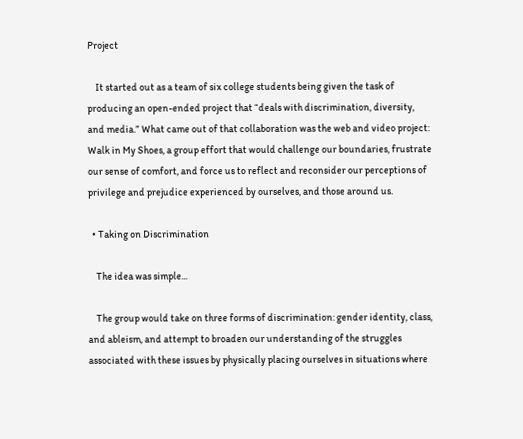Project

    It started out as a team of six college students being given the task of producing an open-ended project that “deals with discrimination, diversity, and media.” What came out of that collaboration was the web and video project: Walk in My Shoes, a group effort that would challenge our boundaries, frustrate our sense of comfort, and force us to reflect and reconsider our perceptions of privilege and prejudice experienced by ourselves, and those around us.

  • Taking on Discrimination

    The idea was simple...

    The group would take on three forms of discrimination: gender identity, class, and ableism, and attempt to broaden our understanding of the struggles associated with these issues by physically placing ourselves in situations where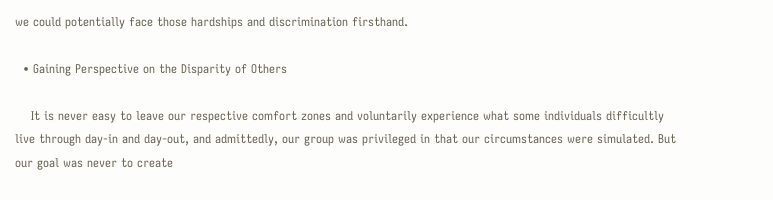we could potentially face those hardships and discrimination firsthand.

  • Gaining Perspective on the Disparity of Others

    It is never easy to leave our respective comfort zones and voluntarily experience what some individuals difficultly live through day-in and day-out, and admittedly, our group was privileged in that our circumstances were simulated. But our goal was never to create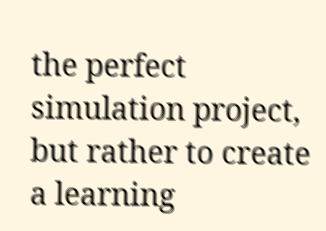the perfect simulation project, but rather to create a learning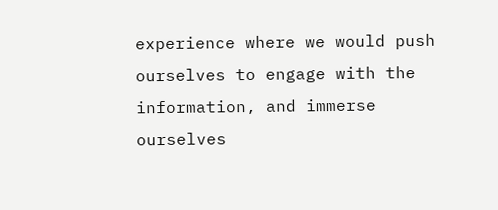experience where we would push ourselves to engage with the information, and immerse ourselves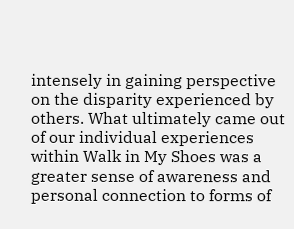intensely in gaining perspective on the disparity experienced by others. What ultimately came out of our individual experiences within Walk in My Shoes was a greater sense of awareness and personal connection to forms of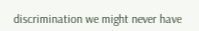discrimination we might never have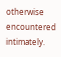otherwise encountered intimately.